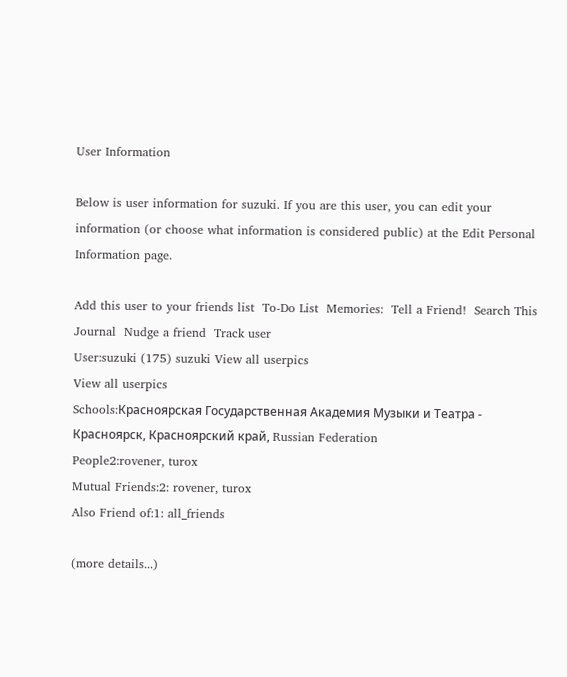User Information

Below is user information for suzuki. If you are this user, you can edit your information (or choose what information is considered public) at the Edit Personal Information page.

Add this user to your friends list  To-Do List  Memories:  Tell a Friend!  Search This Journal  Nudge a friend  Track user
User:suzuki (175) suzuki View all userpics
View all userpics
Schools:Красноярская Государственная Академия Музыки и Театра - Красноярск, Красноярский край, Russian Federation
People2:rovener, turox
Mutual Friends:2: rovener, turox
Also Friend of:1: all_friends

(more details...)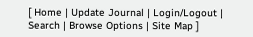[ Home | Update Journal | Login/Logout | Search | Browse Options | Site Map ]